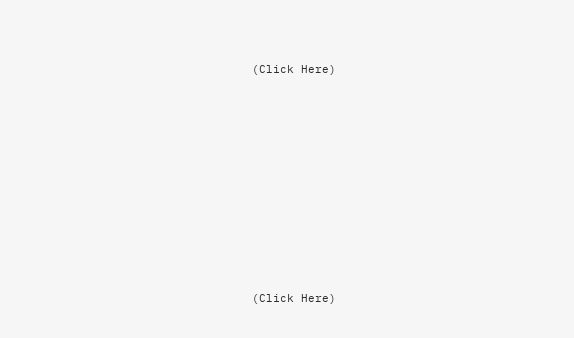(Click Here)










(Click Here)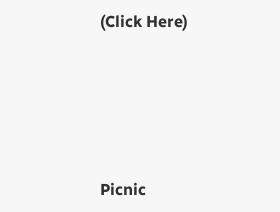(Click Here)





Picnic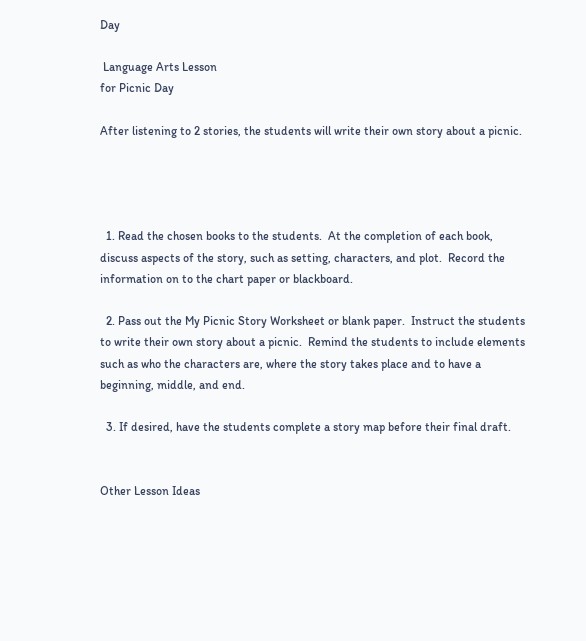Day

 Language Arts Lesson
for Picnic Day

After listening to 2 stories, the students will write their own story about a picnic.




  1. Read the chosen books to the students.  At the completion of each book, discuss aspects of the story, such as setting, characters, and plot.  Record the information on to the chart paper or blackboard.

  2. Pass out the My Picnic Story Worksheet or blank paper.  Instruct the students to write their own story about a picnic.  Remind the students to include elements such as who the characters are, where the story takes place and to have a beginning, middle, and end.

  3. If desired, have the students complete a story map before their final draft.


Other Lesson Ideas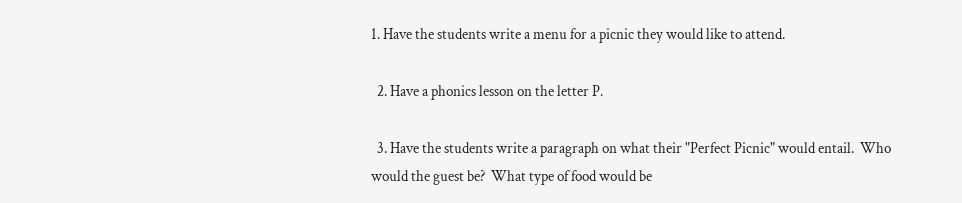1. Have the students write a menu for a picnic they would like to attend.

  2. Have a phonics lesson on the letter P.

  3. Have the students write a paragraph on what their "Perfect Picnic" would entail.  Who would the guest be?  What type of food would be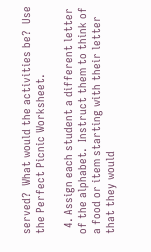served?  What would the activities be?  Use the Perfect Picnic Worksheet.

  4. Assign each student a different letter of the alphabet.  Instruct them to think of a food or item starting with their letter that they would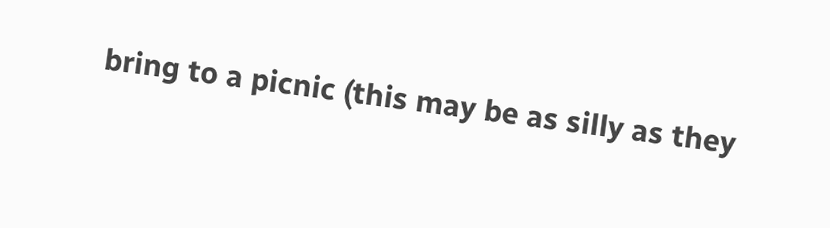bring to a picnic (this may be as silly as they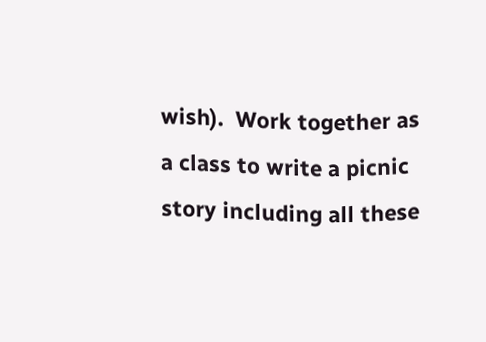wish).  Work together as a class to write a picnic story including all these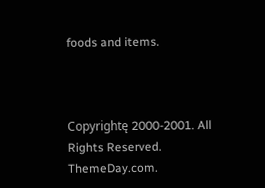foods and items.



Copyrightę 2000-2001. All Rights Reserved. ThemeDay.com.